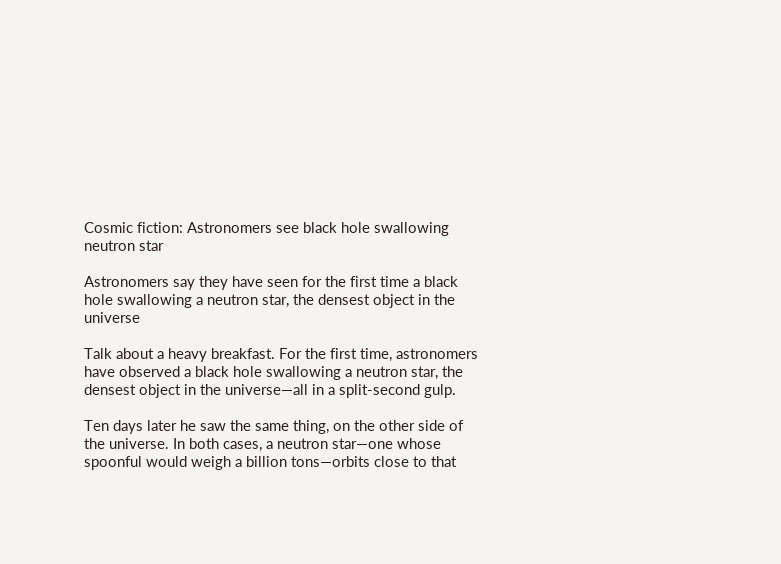Cosmic fiction: Astronomers see black hole swallowing neutron star

Astronomers say they have seen for the first time a black hole swallowing a neutron star, the densest object in the universe

Talk about a heavy breakfast. For the first time, astronomers have observed a black hole swallowing a neutron star, the densest object in the universe—all in a split-second gulp.

Ten days later he saw the same thing, on the other side of the universe. In both cases, a neutron star—one whose spoonful would weigh a billion tons—orbits close to that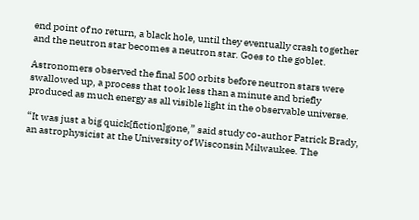end point of no return, a black hole, until they eventually crash together and the neutron star becomes a neutron star. Goes to the goblet.

Astronomers observed the final 500 orbits before neutron stars were swallowed up, a process that took less than a minute and briefly produced as much energy as all visible light in the observable universe.

“It was just a big quick[fiction]gone,” said study co-author Patrick Brady, an astrophysicist at the University of Wisconsin Milwaukee. The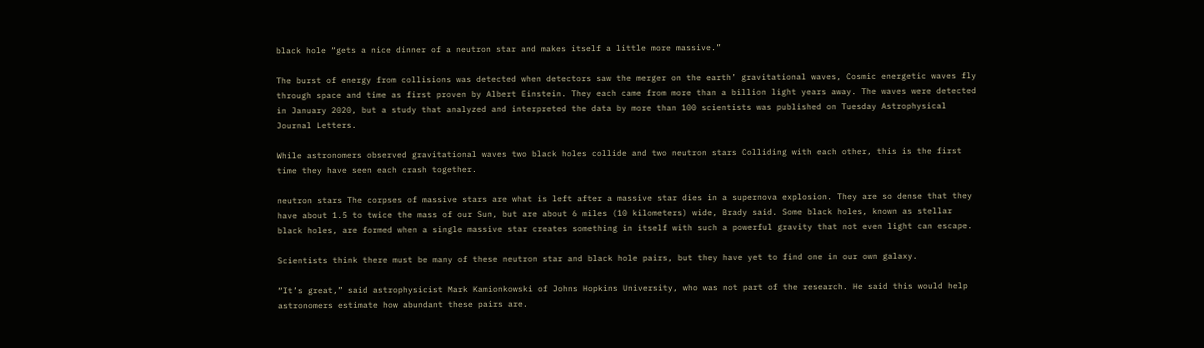black hole “gets a nice dinner of a neutron star and makes itself a little more massive.”

The burst of energy from collisions was detected when detectors saw the merger on the earth’ gravitational waves, Cosmic energetic waves fly through space and time as first proven by Albert Einstein. They each came from more than a billion light years away. The waves were detected in January 2020, but a study that analyzed and interpreted the data by more than 100 scientists was published on Tuesday Astrophysical Journal Letters.

While astronomers observed gravitational waves two black holes collide and two neutron stars Colliding with each other, this is the first time they have seen each crash together.

neutron stars The corpses of massive stars are what is left after a massive star dies in a supernova explosion. They are so dense that they have about 1.5 to twice the mass of our Sun, but are about 6 miles (10 kilometers) wide, Brady said. Some black holes, known as stellar black holes, are formed when a single massive star creates something in itself with such a powerful gravity that not even light can escape.

Scientists think there must be many of these neutron star and black hole pairs, but they have yet to find one in our own galaxy.

“It’s great,” said astrophysicist Mark Kamionkowski of Johns Hopkins University, who was not part of the research. He said this would help astronomers estimate how abundant these pairs are.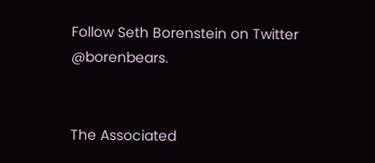Follow Seth Borenstein on Twitter @borenbears.


The Associated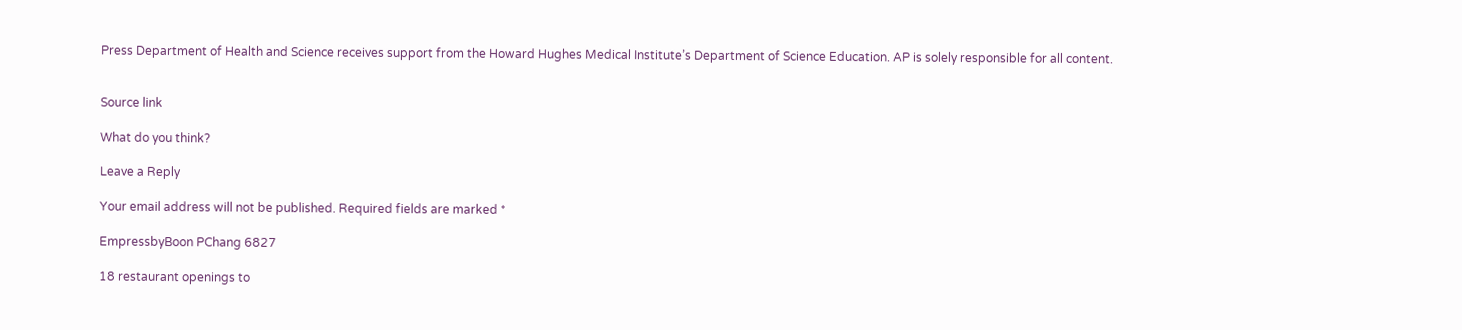Press Department of Health and Science receives support from the Howard Hughes Medical Institute’s Department of Science Education. AP is solely responsible for all content.


Source link

What do you think?

Leave a Reply

Your email address will not be published. Required fields are marked *

EmpressbyBoon PChang 6827

18 restaurant openings to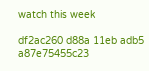watch this week

df2ac260 d88a 11eb adb5 a87e75455c23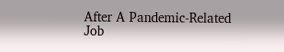After A Pandemic-Related Job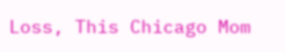Loss, This Chicago Mom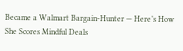Became a Walmart Bargain-Hunter — Here’s How She Scores Mindful Deals